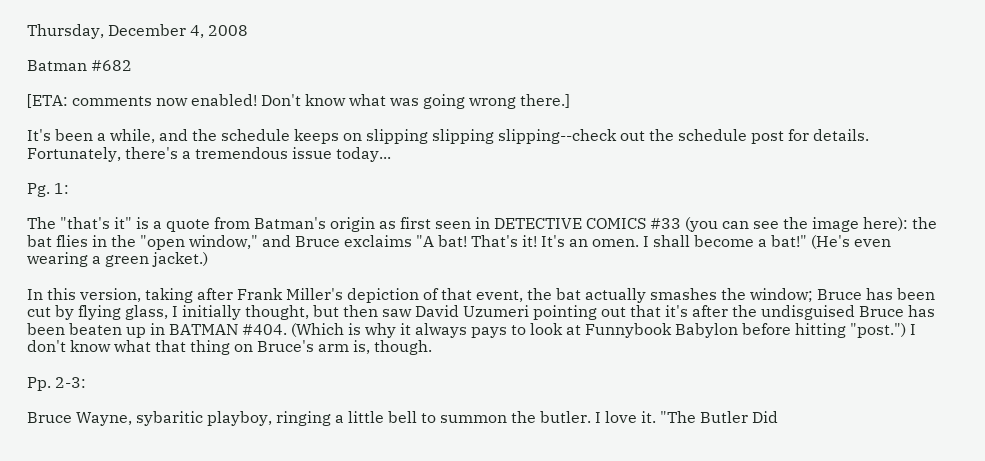Thursday, December 4, 2008

Batman #682

[ETA: comments now enabled! Don't know what was going wrong there.]

It's been a while, and the schedule keeps on slipping slipping slipping--check out the schedule post for details. Fortunately, there's a tremendous issue today...

Pg. 1:

The "that's it" is a quote from Batman's origin as first seen in DETECTIVE COMICS #33 (you can see the image here): the bat flies in the "open window," and Bruce exclaims "A bat! That's it! It's an omen. I shall become a bat!" (He's even wearing a green jacket.)

In this version, taking after Frank Miller's depiction of that event, the bat actually smashes the window; Bruce has been cut by flying glass, I initially thought, but then saw David Uzumeri pointing out that it's after the undisguised Bruce has been beaten up in BATMAN #404. (Which is why it always pays to look at Funnybook Babylon before hitting "post.") I don't know what that thing on Bruce's arm is, though.

Pp. 2-3:

Bruce Wayne, sybaritic playboy, ringing a little bell to summon the butler. I love it. "The Butler Did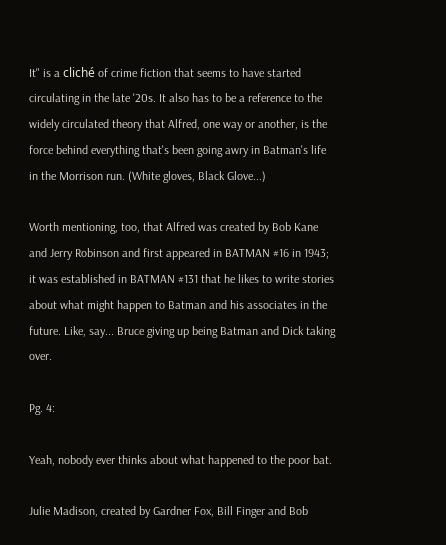It" is a cliché of crime fiction that seems to have started circulating in the late '20s. It also has to be a reference to the widely circulated theory that Alfred, one way or another, is the force behind everything that's been going awry in Batman's life in the Morrison run. (White gloves, Black Glove...)

Worth mentioning, too, that Alfred was created by Bob Kane and Jerry Robinson and first appeared in BATMAN #16 in 1943; it was established in BATMAN #131 that he likes to write stories about what might happen to Batman and his associates in the future. Like, say... Bruce giving up being Batman and Dick taking over.

Pg. 4:

Yeah, nobody ever thinks about what happened to the poor bat.

Julie Madison, created by Gardner Fox, Bill Finger and Bob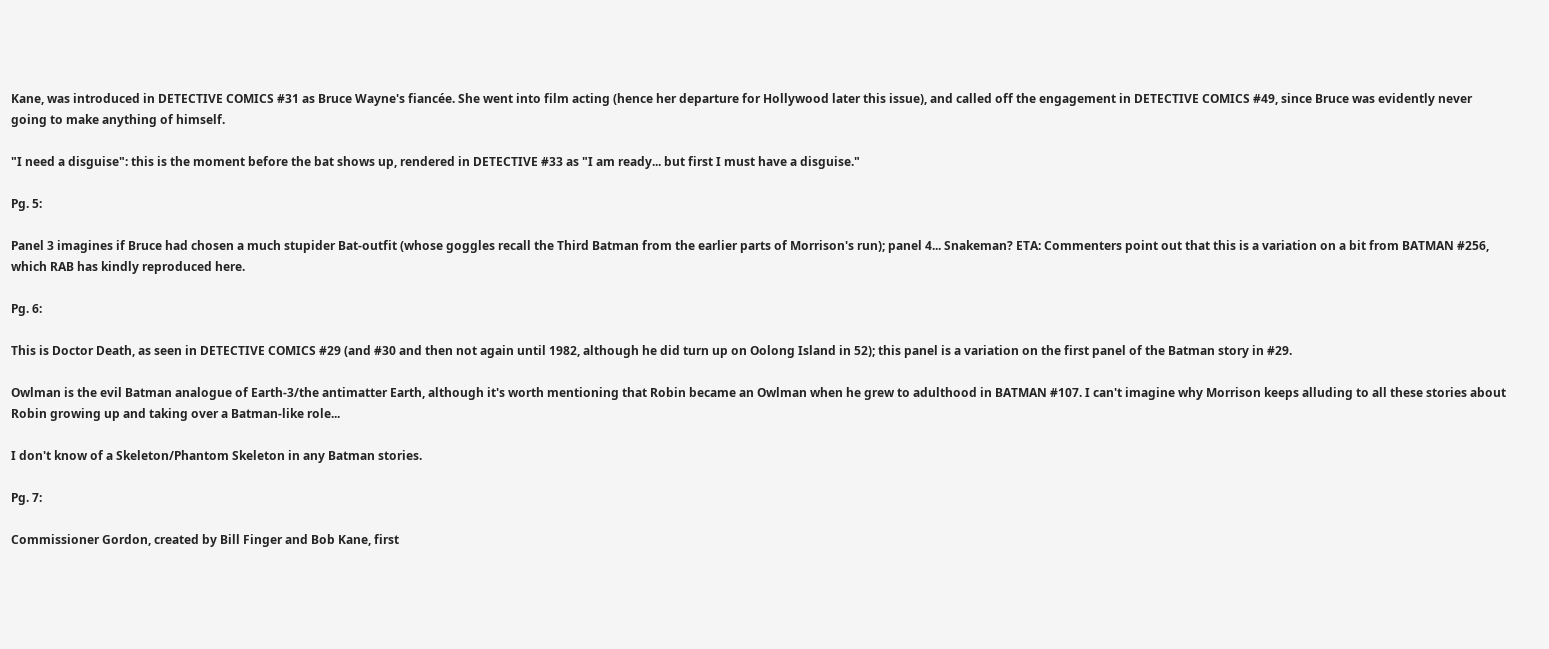Kane, was introduced in DETECTIVE COMICS #31 as Bruce Wayne's fiancée. She went into film acting (hence her departure for Hollywood later this issue), and called off the engagement in DETECTIVE COMICS #49, since Bruce was evidently never going to make anything of himself.

"I need a disguise": this is the moment before the bat shows up, rendered in DETECTIVE #33 as "I am ready... but first I must have a disguise."

Pg. 5:

Panel 3 imagines if Bruce had chosen a much stupider Bat-outfit (whose goggles recall the Third Batman from the earlier parts of Morrison's run); panel 4... Snakeman? ETA: Commenters point out that this is a variation on a bit from BATMAN #256, which RAB has kindly reproduced here.

Pg. 6:

This is Doctor Death, as seen in DETECTIVE COMICS #29 (and #30 and then not again until 1982, although he did turn up on Oolong Island in 52); this panel is a variation on the first panel of the Batman story in #29.

Owlman is the evil Batman analogue of Earth-3/the antimatter Earth, although it's worth mentioning that Robin became an Owlman when he grew to adulthood in BATMAN #107. I can't imagine why Morrison keeps alluding to all these stories about Robin growing up and taking over a Batman-like role...

I don't know of a Skeleton/Phantom Skeleton in any Batman stories.

Pg. 7:

Commissioner Gordon, created by Bill Finger and Bob Kane, first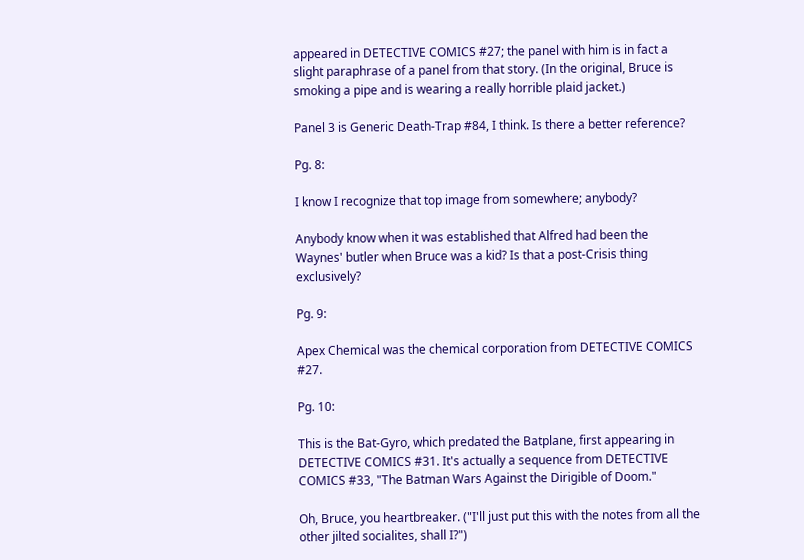appeared in DETECTIVE COMICS #27; the panel with him is in fact a slight paraphrase of a panel from that story. (In the original, Bruce is smoking a pipe and is wearing a really horrible plaid jacket.)

Panel 3 is Generic Death-Trap #84, I think. Is there a better reference?

Pg. 8:

I know I recognize that top image from somewhere; anybody?

Anybody know when it was established that Alfred had been the Waynes' butler when Bruce was a kid? Is that a post-Crisis thing exclusively?

Pg. 9:

Apex Chemical was the chemical corporation from DETECTIVE COMICS #27.

Pg. 10:

This is the Bat-Gyro, which predated the Batplane, first appearing in DETECTIVE COMICS #31. It's actually a sequence from DETECTIVE COMICS #33, "The Batman Wars Against the Dirigible of Doom."

Oh, Bruce, you heartbreaker. ("I'll just put this with the notes from all the other jilted socialites, shall I?")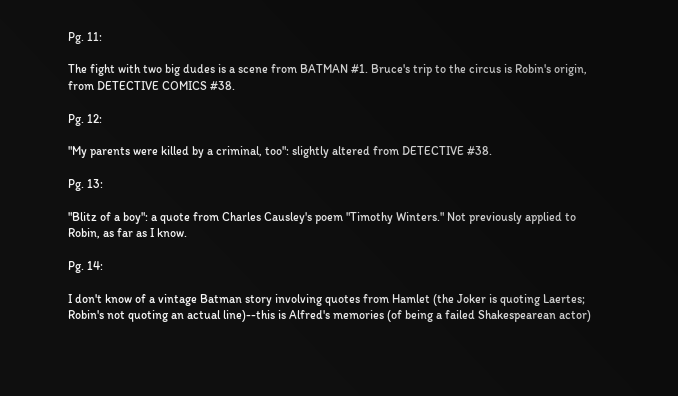Pg. 11:

The fight with two big dudes is a scene from BATMAN #1. Bruce's trip to the circus is Robin's origin, from DETECTIVE COMICS #38.

Pg. 12:

"My parents were killed by a criminal, too": slightly altered from DETECTIVE #38.

Pg. 13:

"Blitz of a boy": a quote from Charles Causley's poem "Timothy Winters." Not previously applied to Robin, as far as I know.

Pg. 14:

I don't know of a vintage Batman story involving quotes from Hamlet (the Joker is quoting Laertes; Robin's not quoting an actual line)--this is Alfred's memories (of being a failed Shakespearean actor)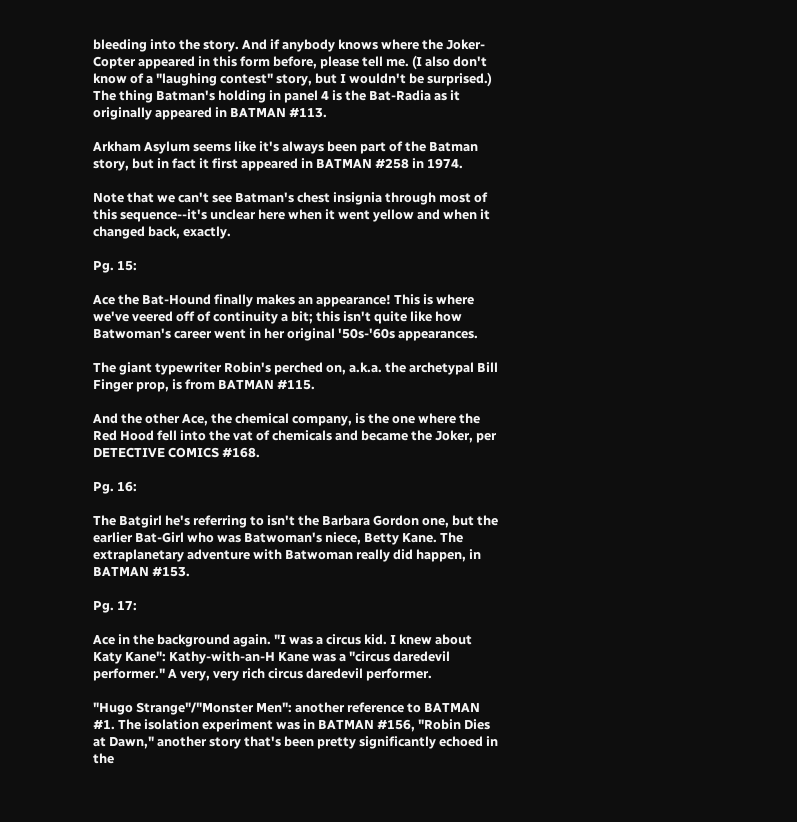bleeding into the story. And if anybody knows where the Joker-Copter appeared in this form before, please tell me. (I also don't know of a "laughing contest" story, but I wouldn't be surprised.) The thing Batman's holding in panel 4 is the Bat-Radia as it originally appeared in BATMAN #113.

Arkham Asylum seems like it's always been part of the Batman story, but in fact it first appeared in BATMAN #258 in 1974.

Note that we can't see Batman's chest insignia through most of this sequence--it's unclear here when it went yellow and when it changed back, exactly.

Pg. 15:

Ace the Bat-Hound finally makes an appearance! This is where we've veered off of continuity a bit; this isn't quite like how Batwoman's career went in her original '50s-'60s appearances.

The giant typewriter Robin's perched on, a.k.a. the archetypal Bill Finger prop, is from BATMAN #115.

And the other Ace, the chemical company, is the one where the Red Hood fell into the vat of chemicals and became the Joker, per DETECTIVE COMICS #168.

Pg. 16:

The Batgirl he's referring to isn't the Barbara Gordon one, but the earlier Bat-Girl who was Batwoman's niece, Betty Kane. The extraplanetary adventure with Batwoman really did happen, in BATMAN #153.

Pg. 17:

Ace in the background again. "I was a circus kid. I knew about Katy Kane": Kathy-with-an-H Kane was a "circus daredevil performer." A very, very rich circus daredevil performer.

"Hugo Strange"/"Monster Men": another reference to BATMAN #1. The isolation experiment was in BATMAN #156, "Robin Dies at Dawn," another story that's been pretty significantly echoed in the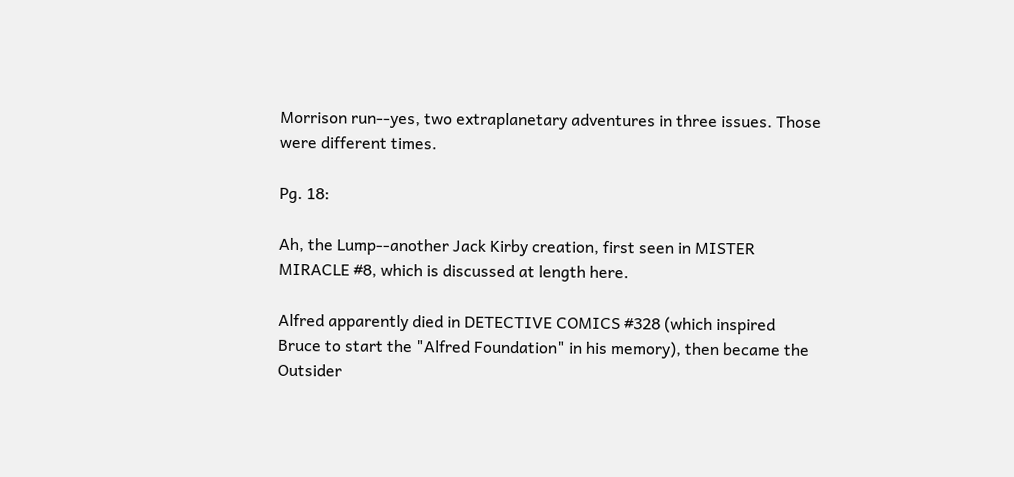Morrison run--yes, two extraplanetary adventures in three issues. Those were different times.

Pg. 18:

Ah, the Lump--another Jack Kirby creation, first seen in MISTER MIRACLE #8, which is discussed at length here.

Alfred apparently died in DETECTIVE COMICS #328 (which inspired Bruce to start the "Alfred Foundation" in his memory), then became the Outsider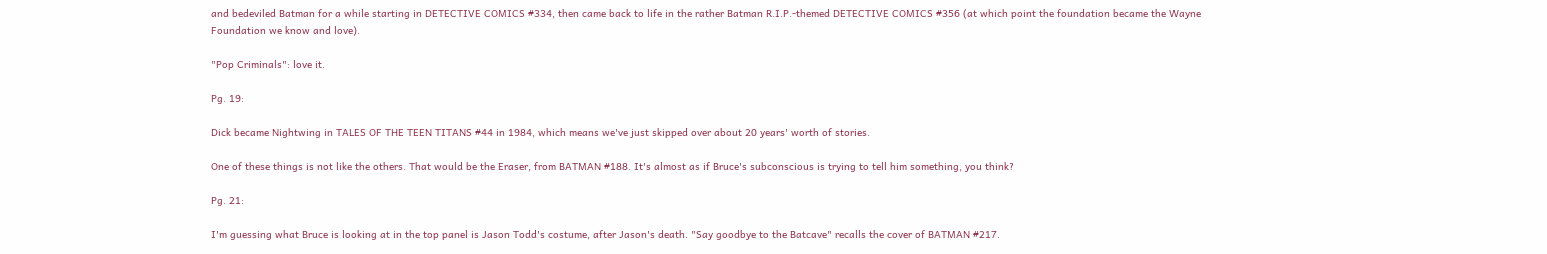and bedeviled Batman for a while starting in DETECTIVE COMICS #334, then came back to life in the rather Batman R.I.P.-themed DETECTIVE COMICS #356 (at which point the foundation became the Wayne Foundation we know and love).

"Pop Criminals": love it.

Pg. 19:

Dick became Nightwing in TALES OF THE TEEN TITANS #44 in 1984, which means we've just skipped over about 20 years' worth of stories.

One of these things is not like the others. That would be the Eraser, from BATMAN #188. It's almost as if Bruce's subconscious is trying to tell him something, you think?

Pg. 21:

I'm guessing what Bruce is looking at in the top panel is Jason Todd's costume, after Jason's death. "Say goodbye to the Batcave" recalls the cover of BATMAN #217.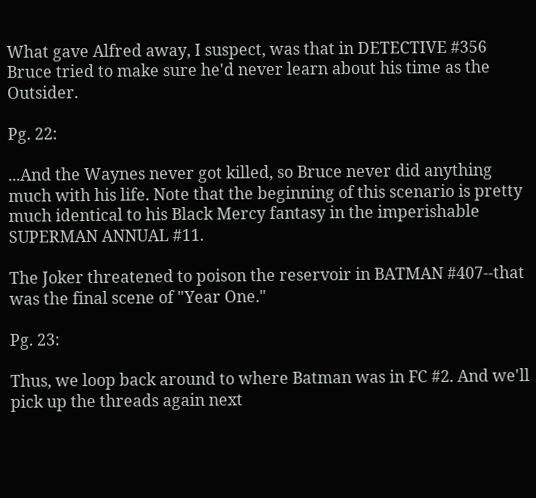What gave Alfred away, I suspect, was that in DETECTIVE #356 Bruce tried to make sure he'd never learn about his time as the Outsider.

Pg. 22:

...And the Waynes never got killed, so Bruce never did anything much with his life. Note that the beginning of this scenario is pretty much identical to his Black Mercy fantasy in the imperishable SUPERMAN ANNUAL #11.

The Joker threatened to poison the reservoir in BATMAN #407--that was the final scene of "Year One."

Pg. 23:

Thus, we loop back around to where Batman was in FC #2. And we'll pick up the threads again next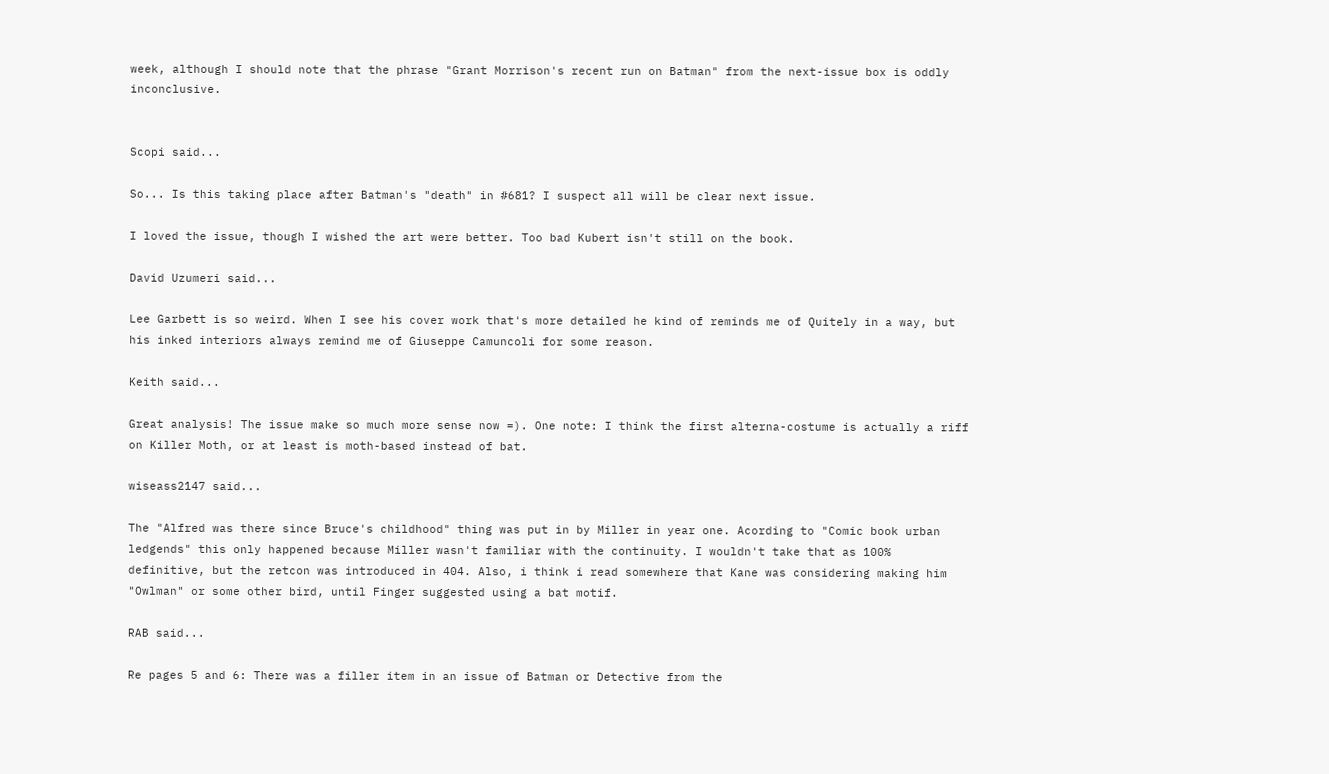week, although I should note that the phrase "Grant Morrison's recent run on Batman" from the next-issue box is oddly inconclusive.


Scopi said...

So... Is this taking place after Batman's "death" in #681? I suspect all will be clear next issue.

I loved the issue, though I wished the art were better. Too bad Kubert isn't still on the book.

David Uzumeri said...

Lee Garbett is so weird. When I see his cover work that's more detailed he kind of reminds me of Quitely in a way, but his inked interiors always remind me of Giuseppe Camuncoli for some reason.

Keith said...

Great analysis! The issue make so much more sense now =). One note: I think the first alterna-costume is actually a riff on Killer Moth, or at least is moth-based instead of bat.

wiseass2147 said...

The "Alfred was there since Bruce's childhood" thing was put in by Miller in year one. Acording to "Comic book urban ledgends" this only happened because Miller wasn't familiar with the continuity. I wouldn't take that as 100% definitive, but the retcon was introduced in 404. Also, i think i read somewhere that Kane was considering making him "Owlman" or some other bird, until Finger suggested using a bat motif.

RAB said...

Re pages 5 and 6: There was a filler item in an issue of Batman or Detective from the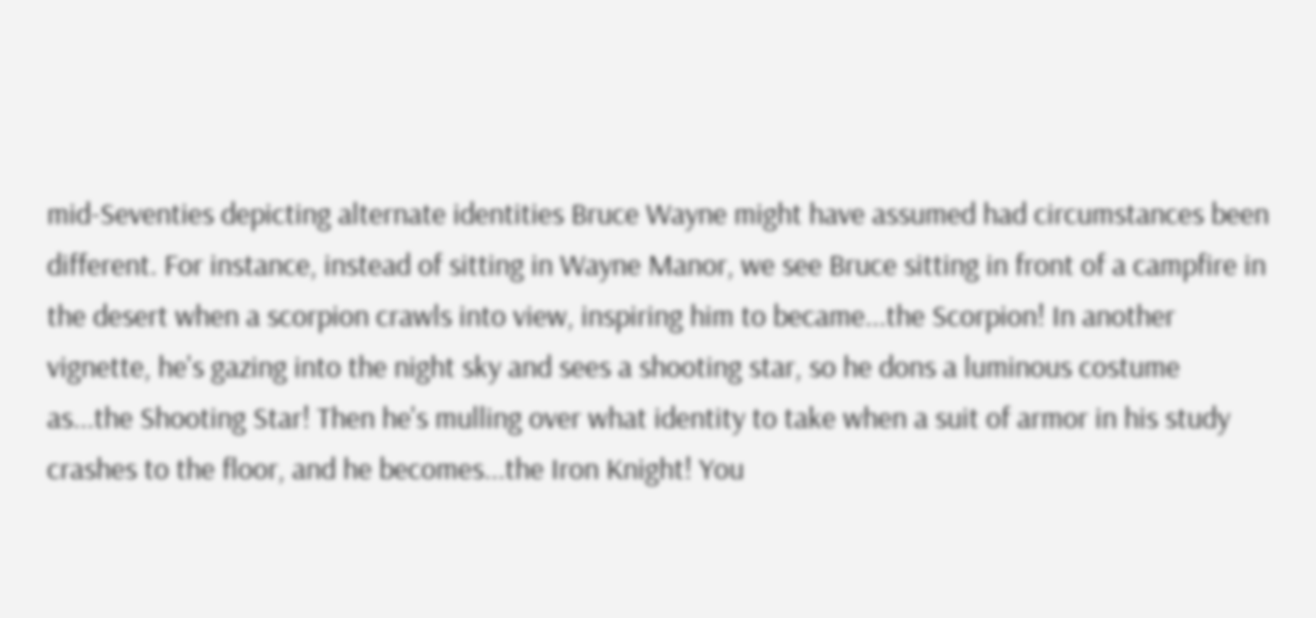mid-Seventies depicting alternate identities Bruce Wayne might have assumed had circumstances been different. For instance, instead of sitting in Wayne Manor, we see Bruce sitting in front of a campfire in the desert when a scorpion crawls into view, inspiring him to became...the Scorpion! In another vignette, he's gazing into the night sky and sees a shooting star, so he dons a luminous costume as...the Shooting Star! Then he's mulling over what identity to take when a suit of armor in his study crashes to the floor, and he becomes...the Iron Knight! You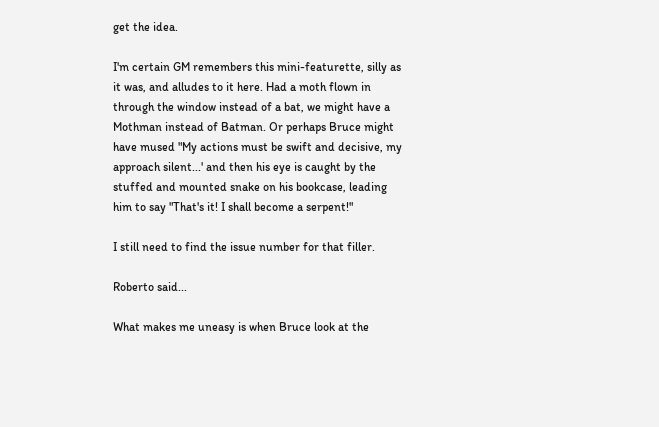get the idea.

I'm certain GM remembers this mini-featurette, silly as it was, and alludes to it here. Had a moth flown in through the window instead of a bat, we might have a Mothman instead of Batman. Or perhaps Bruce might have mused "My actions must be swift and decisive, my approach silent...' and then his eye is caught by the stuffed and mounted snake on his bookcase, leading him to say "That's it! I shall become a serpent!"

I still need to find the issue number for that filler.

Roberto said...

What makes me uneasy is when Bruce look at the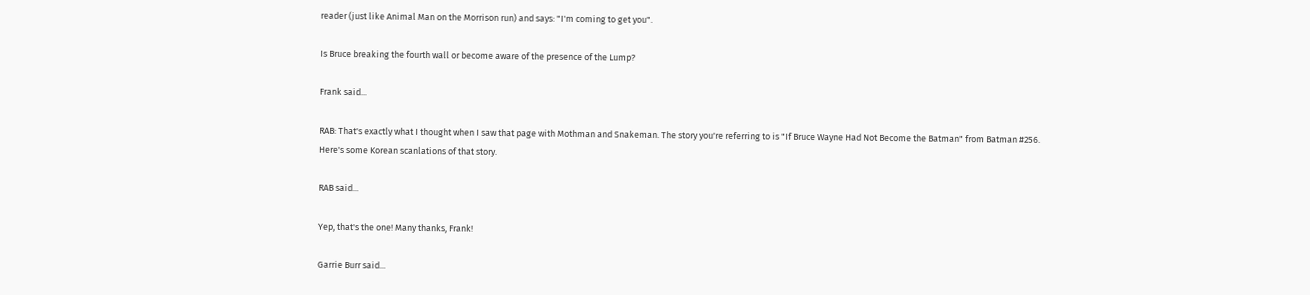reader (just like Animal Man on the Morrison run) and says: "I'm coming to get you".

Is Bruce breaking the fourth wall or become aware of the presence of the Lump?

Frank said...

RAB: That's exactly what I thought when I saw that page with Mothman and Snakeman. The story you're referring to is "If Bruce Wayne Had Not Become the Batman" from Batman #256. Here's some Korean scanlations of that story.

RAB said...

Yep, that's the one! Many thanks, Frank!

Garrie Burr said...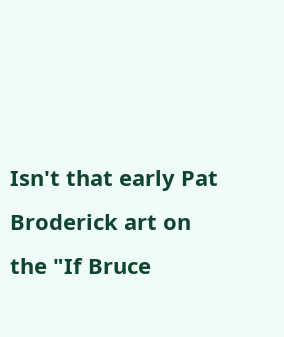Isn't that early Pat Broderick art on the "If Bruce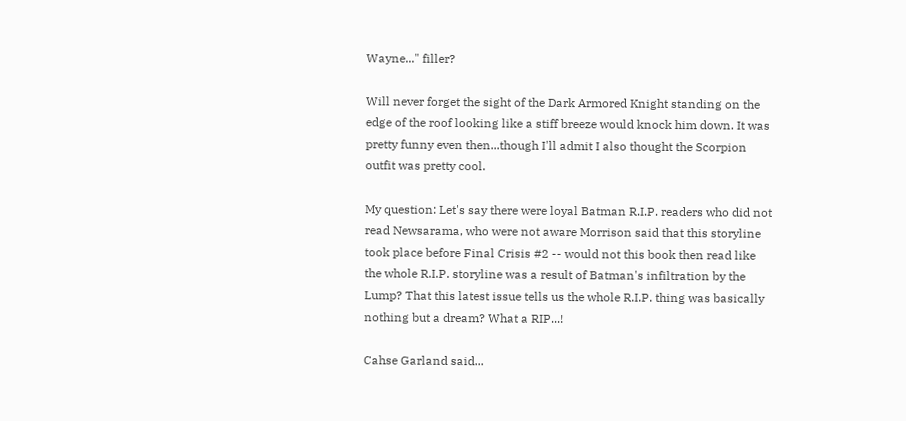Wayne..." filler?

Will never forget the sight of the Dark Armored Knight standing on the edge of the roof looking like a stiff breeze would knock him down. It was pretty funny even then...though I'll admit I also thought the Scorpion outfit was pretty cool.

My question: Let's say there were loyal Batman R.I.P. readers who did not read Newsarama, who were not aware Morrison said that this storyline took place before Final Crisis #2 -- would not this book then read like the whole R.I.P. storyline was a result of Batman's infiltration by the Lump? That this latest issue tells us the whole R.I.P. thing was basically nothing but a dream? What a RIP...!

Cahse Garland said...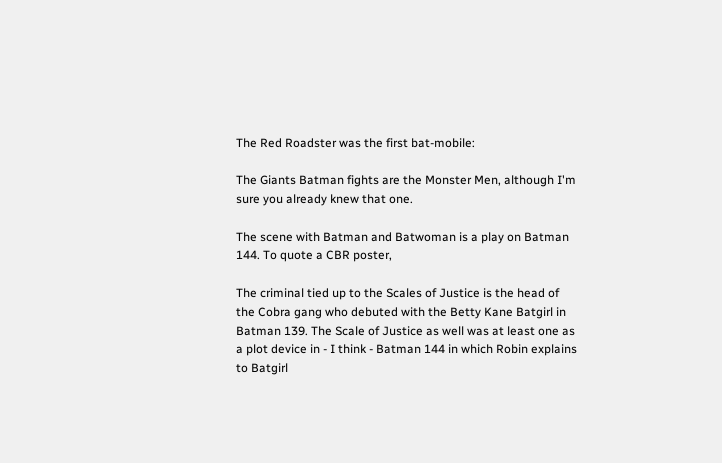The Red Roadster was the first bat-mobile:

The Giants Batman fights are the Monster Men, although I'm sure you already knew that one.

The scene with Batman and Batwoman is a play on Batman 144. To quote a CBR poster,

The criminal tied up to the Scales of Justice is the head of the Cobra gang who debuted with the Betty Kane Batgirl in Batman 139. The Scale of Justice as well was at least one as a plot device in - I think - Batman 144 in which Robin explains to Batgirl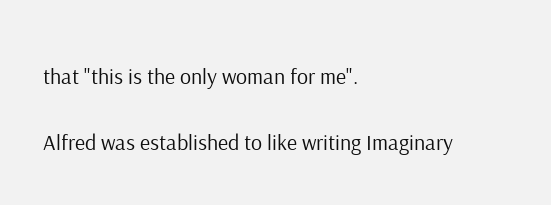that "this is the only woman for me".

Alfred was established to like writing Imaginary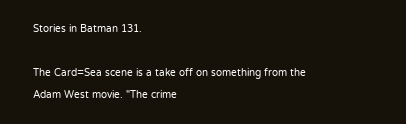Stories in Batman 131.

The Card=Sea scene is a take off on something from the Adam West movie. "The crime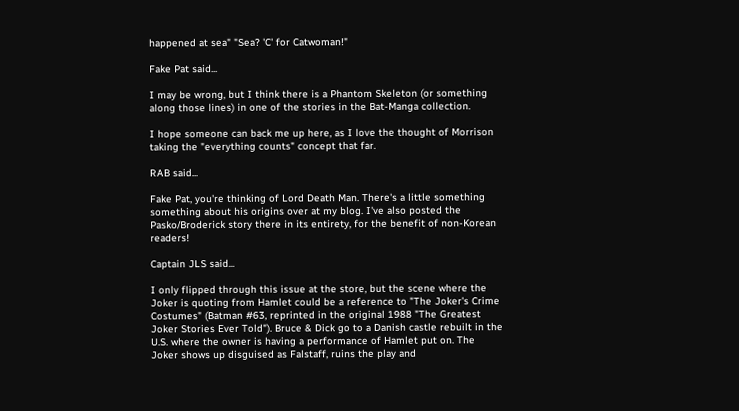happened at sea" "Sea? 'C' for Catwoman!"

Fake Pat said...

I may be wrong, but I think there is a Phantom Skeleton (or something along those lines) in one of the stories in the Bat-Manga collection.

I hope someone can back me up here, as I love the thought of Morrison taking the "everything counts" concept that far.

RAB said...

Fake Pat, you're thinking of Lord Death Man. There's a little something something about his origins over at my blog. I've also posted the Pasko/Broderick story there in its entirety, for the benefit of non-Korean readers!

Captain JLS said...

I only flipped through this issue at the store, but the scene where the Joker is quoting from Hamlet could be a reference to "The Joker's Crime Costumes" (Batman #63, reprinted in the original 1988 "The Greatest Joker Stories Ever Told"). Bruce & Dick go to a Danish castle rebuilt in the U.S. where the owner is having a performance of Hamlet put on. The Joker shows up disguised as Falstaff, ruins the play and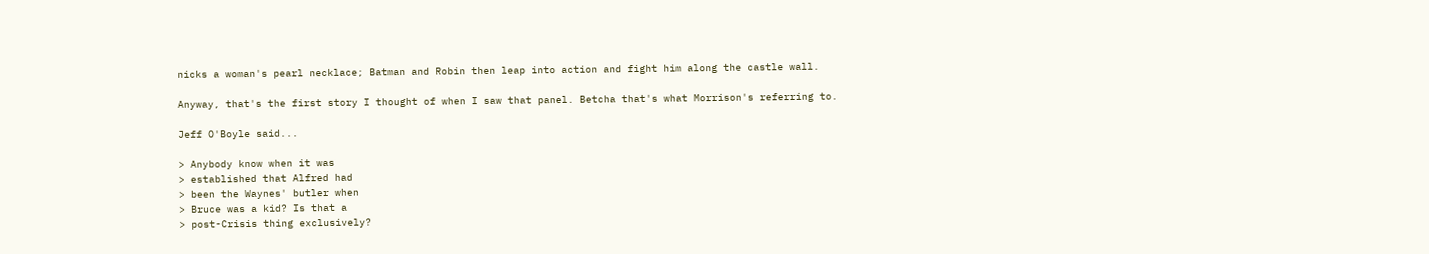nicks a woman's pearl necklace; Batman and Robin then leap into action and fight him along the castle wall.

Anyway, that's the first story I thought of when I saw that panel. Betcha that's what Morrison's referring to.

Jeff O'Boyle said...

> Anybody know when it was
> established that Alfred had
> been the Waynes' butler when
> Bruce was a kid? Is that a
> post-Crisis thing exclusively?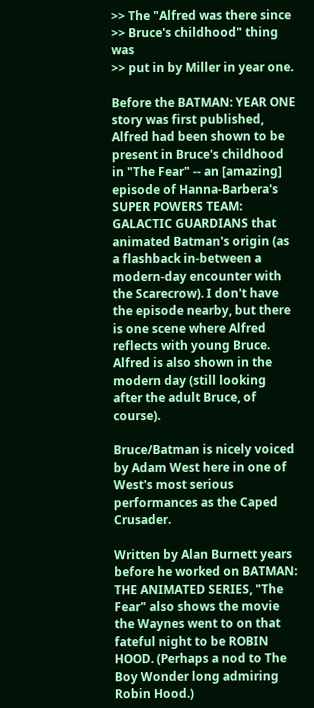>> The "Alfred was there since
>> Bruce's childhood" thing was
>> put in by Miller in year one.

Before the BATMAN: YEAR ONE story was first published, Alfred had been shown to be present in Bruce's childhood in "The Fear" -- an [amazing] episode of Hanna-Barbera's SUPER POWERS TEAM: GALACTIC GUARDIANS that animated Batman's origin (as a flashback in-between a modern-day encounter with the Scarecrow). I don't have the episode nearby, but there is one scene where Alfred reflects with young Bruce. Alfred is also shown in the modern day (still looking after the adult Bruce, of course).

Bruce/Batman is nicely voiced by Adam West here in one of West's most serious performances as the Caped Crusader.

Written by Alan Burnett years before he worked on BATMAN: THE ANIMATED SERIES, "The Fear" also shows the movie the Waynes went to on that fateful night to be ROBIN HOOD. (Perhaps a nod to The Boy Wonder long admiring Robin Hood.)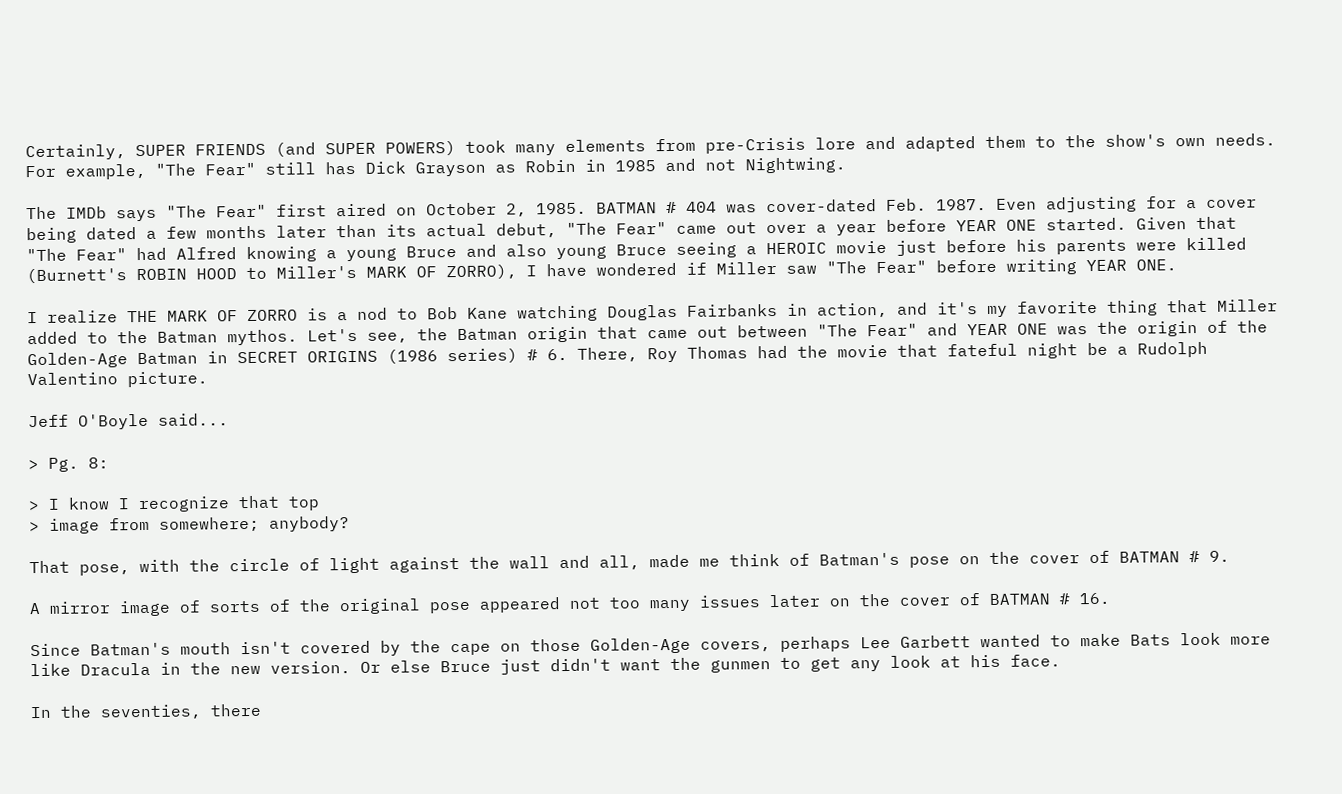Certainly, SUPER FRIENDS (and SUPER POWERS) took many elements from pre-Crisis lore and adapted them to the show's own needs. For example, "The Fear" still has Dick Grayson as Robin in 1985 and not Nightwing.

The IMDb says "The Fear" first aired on October 2, 1985. BATMAN # 404 was cover-dated Feb. 1987. Even adjusting for a cover being dated a few months later than its actual debut, "The Fear" came out over a year before YEAR ONE started. Given that "The Fear" had Alfred knowing a young Bruce and also young Bruce seeing a HEROIC movie just before his parents were killed (Burnett's ROBIN HOOD to Miller's MARK OF ZORRO), I have wondered if Miller saw "The Fear" before writing YEAR ONE.

I realize THE MARK OF ZORRO is a nod to Bob Kane watching Douglas Fairbanks in action, and it's my favorite thing that Miller added to the Batman mythos. Let's see, the Batman origin that came out between "The Fear" and YEAR ONE was the origin of the Golden-Age Batman in SECRET ORIGINS (1986 series) # 6. There, Roy Thomas had the movie that fateful night be a Rudolph Valentino picture.

Jeff O'Boyle said...

> Pg. 8:

> I know I recognize that top
> image from somewhere; anybody?

That pose, with the circle of light against the wall and all, made me think of Batman's pose on the cover of BATMAN # 9.

A mirror image of sorts of the original pose appeared not too many issues later on the cover of BATMAN # 16.

Since Batman's mouth isn't covered by the cape on those Golden-Age covers, perhaps Lee Garbett wanted to make Bats look more like Dracula in the new version. Or else Bruce just didn't want the gunmen to get any look at his face.

In the seventies, there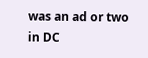was an ad or two in DC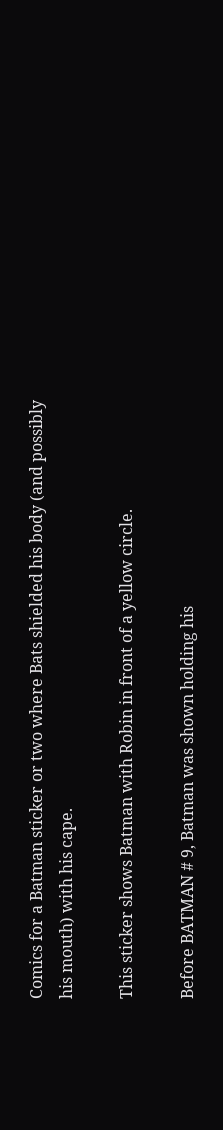Comics for a Batman sticker or two where Bats shielded his body (and possibly his mouth) with his cape.

This sticker shows Batman with Robin in front of a yellow circle.

Before BATMAN # 9, Batman was shown holding his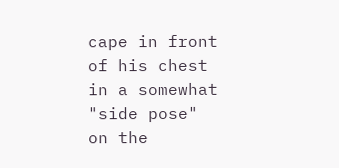cape in front of his chest in a somewhat "side pose" on the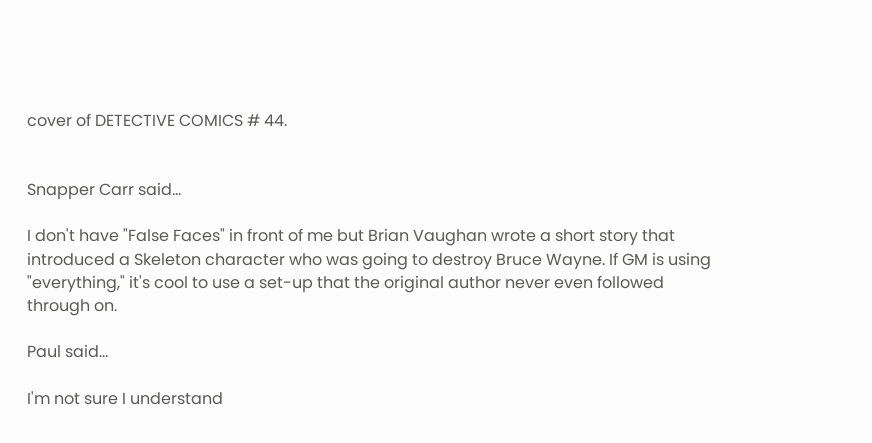cover of DETECTIVE COMICS # 44.


Snapper Carr said...

I don't have "False Faces" in front of me but Brian Vaughan wrote a short story that introduced a Skeleton character who was going to destroy Bruce Wayne. If GM is using "everything," it's cool to use a set-up that the original author never even followed through on.

Paul said...

I'm not sure I understand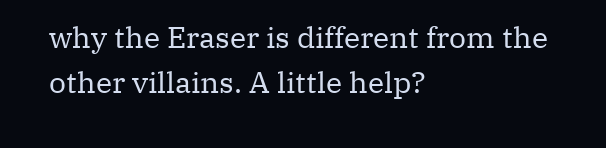why the Eraser is different from the other villains. A little help?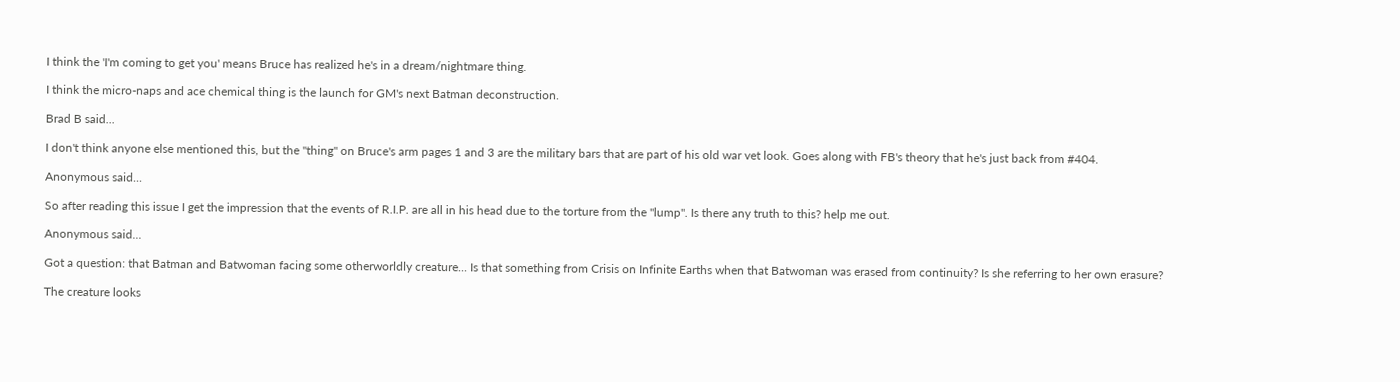I think the 'I'm coming to get you' means Bruce has realized he's in a dream/nightmare thing.

I think the micro-naps and ace chemical thing is the launch for GM's next Batman deconstruction.

Brad B said...

I don't think anyone else mentioned this, but the "thing" on Bruce's arm pages 1 and 3 are the military bars that are part of his old war vet look. Goes along with FB's theory that he's just back from #404.

Anonymous said...

So after reading this issue I get the impression that the events of R.I.P. are all in his head due to the torture from the "lump". Is there any truth to this? help me out.

Anonymous said...

Got a question: that Batman and Batwoman facing some otherworldly creature... Is that something from Crisis on Infinite Earths when that Batwoman was erased from continuity? Is she referring to her own erasure?

The creature looks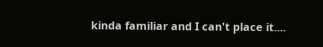kinda familiar and I can't place it....